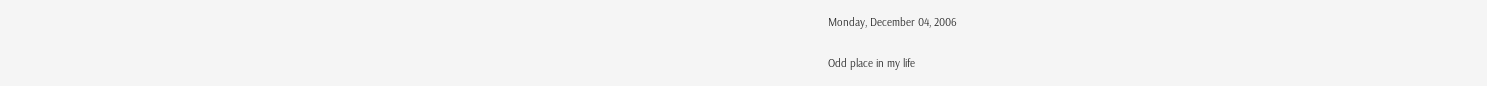Monday, December 04, 2006

Odd place in my life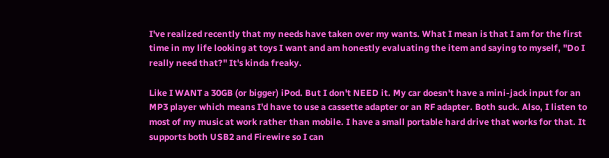I've realized recently that my needs have taken over my wants. What I mean is that I am for the first time in my life looking at toys I want and am honestly evaluating the item and saying to myself, "Do I really need that?" It's kinda freaky.

Like I WANT a 30GB (or bigger) iPod. But I don't NEED it. My car doesn't have a mini-jack input for an MP3 player which means I'd have to use a cassette adapter or an RF adapter. Both suck. Also, I listen to most of my music at work rather than mobile. I have a small portable hard drive that works for that. It supports both USB2 and Firewire so I can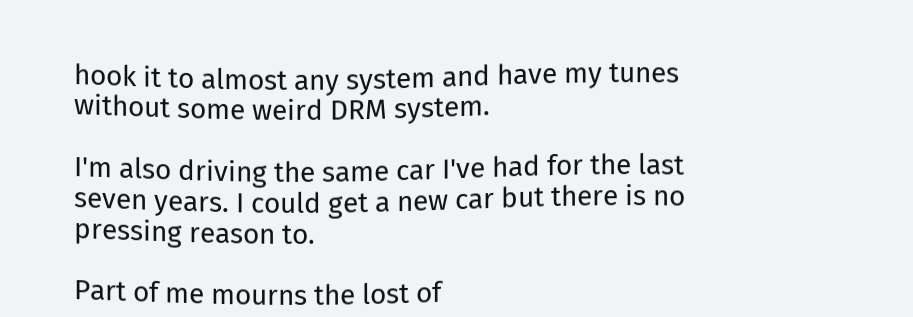hook it to almost any system and have my tunes without some weird DRM system.

I'm also driving the same car I've had for the last seven years. I could get a new car but there is no pressing reason to.

Part of me mourns the lost of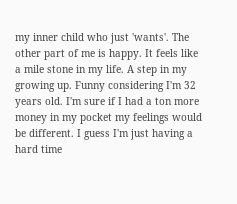my inner child who just 'wants'. The other part of me is happy. It feels like a mile stone in my life. A step in my growing up. Funny considering I'm 32 years old. I'm sure if I had a ton more money in my pocket my feelings would be different. I guess I'm just having a hard time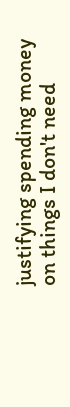justifying spending money on things I don't need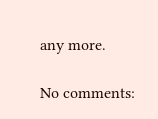any more.

No comments: